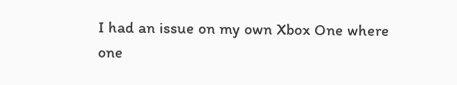I had an issue on my own Xbox One where one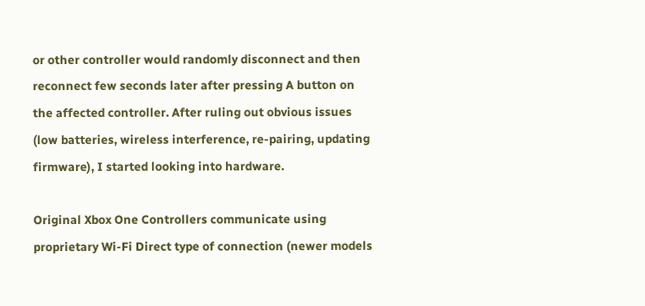or other controller would randomly disconnect and then reconnect few seconds later after pressing A button on the affected controller. After ruling out obvious issues (low batteries, wireless interference, re-pairing, updating firmware), I started looking into hardware.

Original Xbox One Controllers communicate using proprietary Wi-Fi Direct type of connection (newer models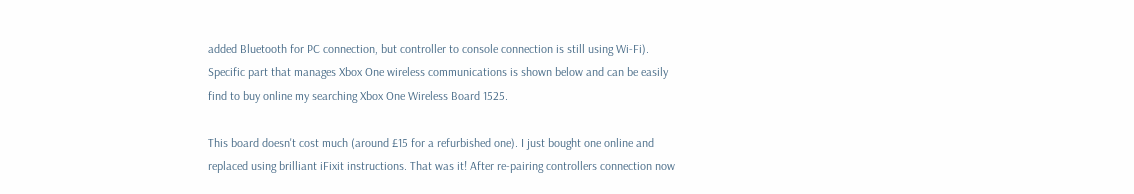added Bluetooth for PC connection, but controller to console connection is still using Wi-Fi). Specific part that manages Xbox One wireless communications is shown below and can be easily find to buy online my searching Xbox One Wireless Board 1525.

This board doesn't cost much (around £15 for a refurbished one). I just bought one online and replaced using brilliant iFixit instructions. That was it! After re-pairing controllers connection now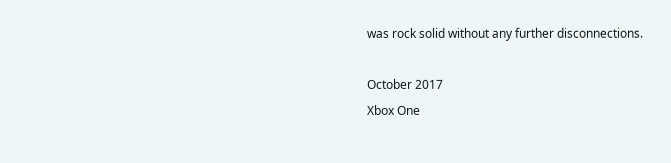was rock solid without any further disconnections.

October 2017
Xbox One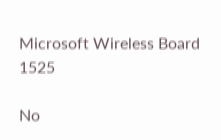Microsoft Wireless Board 1525

No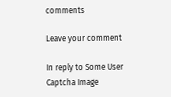comments

Leave your comment

In reply to Some User
Captcha Image